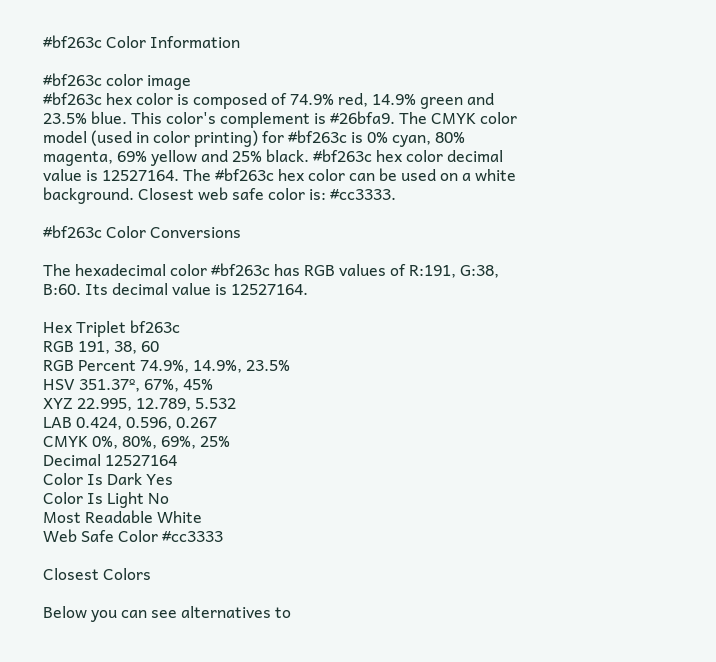#bf263c Color Information

#bf263c color image
#bf263c hex color is composed of 74.9% red, 14.9% green and 23.5% blue. This color's complement is #26bfa9. The CMYK color model (used in color printing) for #bf263c is 0% cyan, 80% magenta, 69% yellow and 25% black. #bf263c hex color decimal value is 12527164. The #bf263c hex color can be used on a white background. Closest web safe color is: #cc3333.

#bf263c Color Conversions

The hexadecimal color #bf263c has RGB values of R:191, G:38, B:60. Its decimal value is 12527164.

Hex Triplet bf263c
RGB 191, 38, 60
RGB Percent 74.9%, 14.9%, 23.5%
HSV 351.37º, 67%, 45%
XYZ 22.995, 12.789, 5.532
LAB 0.424, 0.596, 0.267
CMYK 0%, 80%, 69%, 25%
Decimal 12527164
Color Is Dark Yes
Color Is Light No
Most Readable White
Web Safe Color #cc3333

Closest Colors

Below you can see alternatives to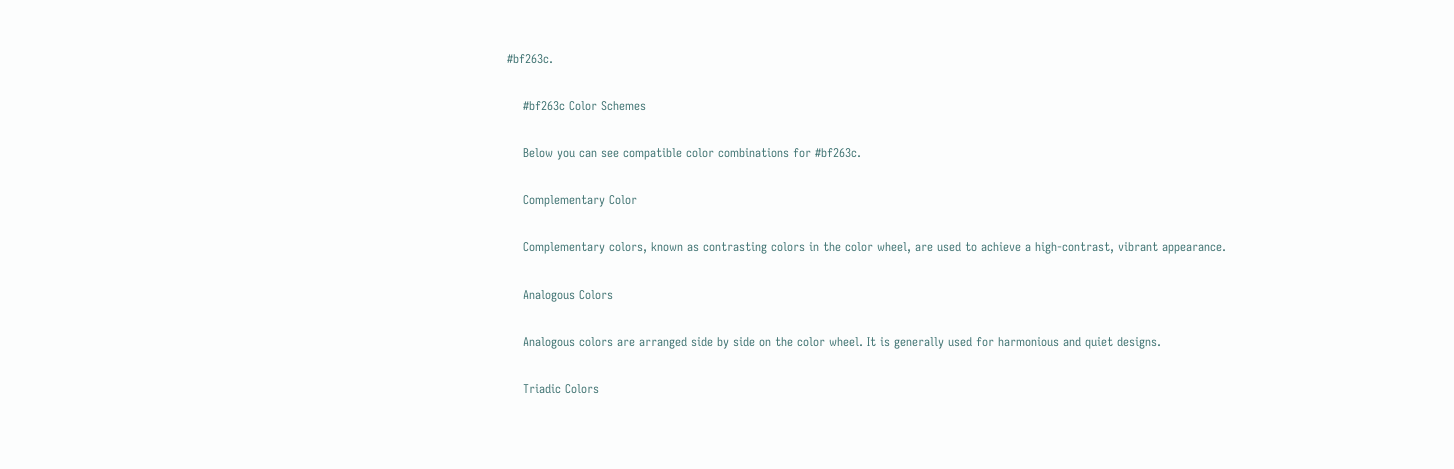#bf263c.

    #bf263c Color Schemes

    Below you can see compatible color combinations for #bf263c.

    Complementary Color

    Complementary colors, known as contrasting colors in the color wheel, are used to achieve a high-contrast, vibrant appearance.

    Analogous Colors

    Analogous colors are arranged side by side on the color wheel. It is generally used for harmonious and quiet designs.

    Triadic Colors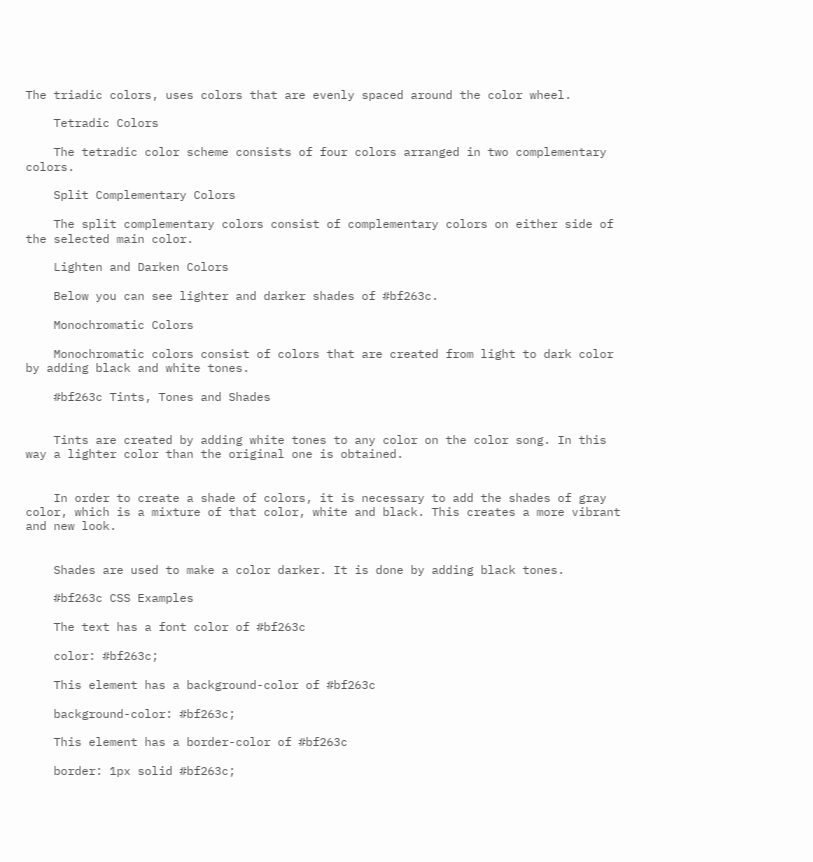The triadic colors, uses colors that are evenly spaced around the color wheel.

    Tetradic Colors

    The tetradic color scheme consists of four colors arranged in two complementary colors.

    Split Complementary Colors

    The split complementary colors consist of complementary colors on either side of the selected main color.

    Lighten and Darken Colors

    Below you can see lighter and darker shades of #bf263c.

    Monochromatic Colors

    Monochromatic colors consist of colors that are created from light to dark color by adding black and white tones.

    #bf263c Tints, Tones and Shades


    Tints are created by adding white tones to any color on the color song. In this way a lighter color than the original one is obtained.


    In order to create a shade of colors, it is necessary to add the shades of gray color, which is a mixture of that color, white and black. This creates a more vibrant and new look.


    Shades are used to make a color darker. It is done by adding black tones.

    #bf263c CSS Examples

    The text has a font color of #bf263c

    color: #bf263c;

    This element has a background-color of #bf263c

    background-color: #bf263c;

    This element has a border-color of #bf263c

    border: 1px solid #bf263c;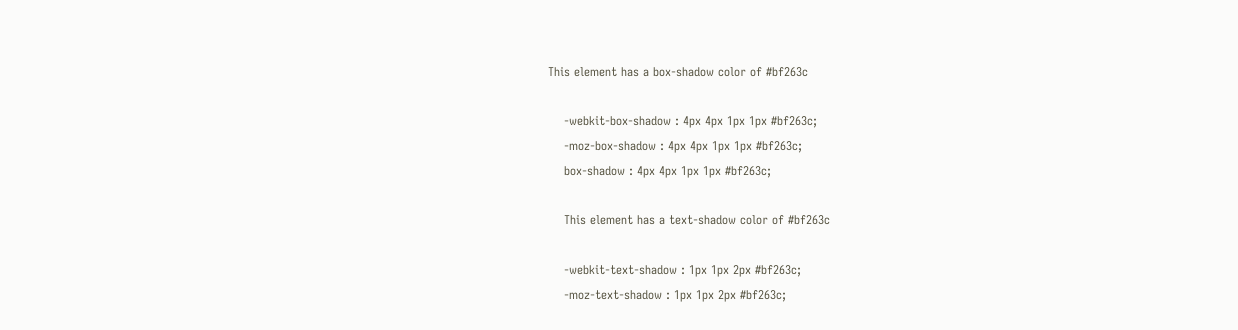This element has a box-shadow color of #bf263c

    -webkit-box-shadow : 4px 4px 1px 1px #bf263c;
    -moz-box-shadow : 4px 4px 1px 1px #bf263c;
    box-shadow : 4px 4px 1px 1px #bf263c;

    This element has a text-shadow color of #bf263c

    -webkit-text-shadow : 1px 1px 2px #bf263c;
    -moz-text-shadow : 1px 1px 2px #bf263c;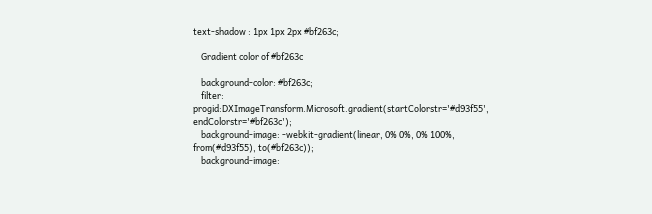text-shadow : 1px 1px 2px #bf263c;

    Gradient color of #bf263c

    background-color: #bf263c;
    filter: progid:DXImageTransform.Microsoft.gradient(startColorstr='#d93f55', endColorstr='#bf263c');
    background-image: -webkit-gradient(linear, 0% 0%, 0% 100%, from(#d93f55), to(#bf263c));
    background-image: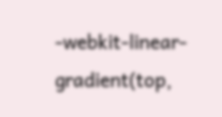-webkit-linear-gradient(top,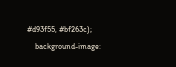#d93f55, #bf263c);
    background-image: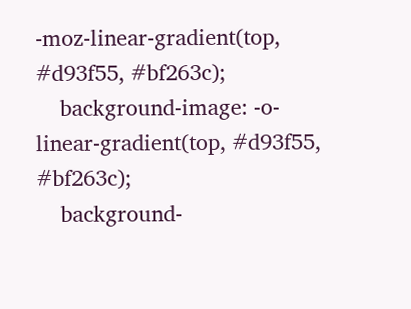-moz-linear-gradient(top, #d93f55, #bf263c);
    background-image: -o-linear-gradient(top, #d93f55, #bf263c);
    background-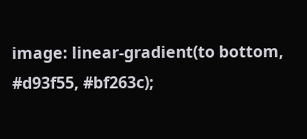image: linear-gradient(to bottom, #d93f55, #bf263c);